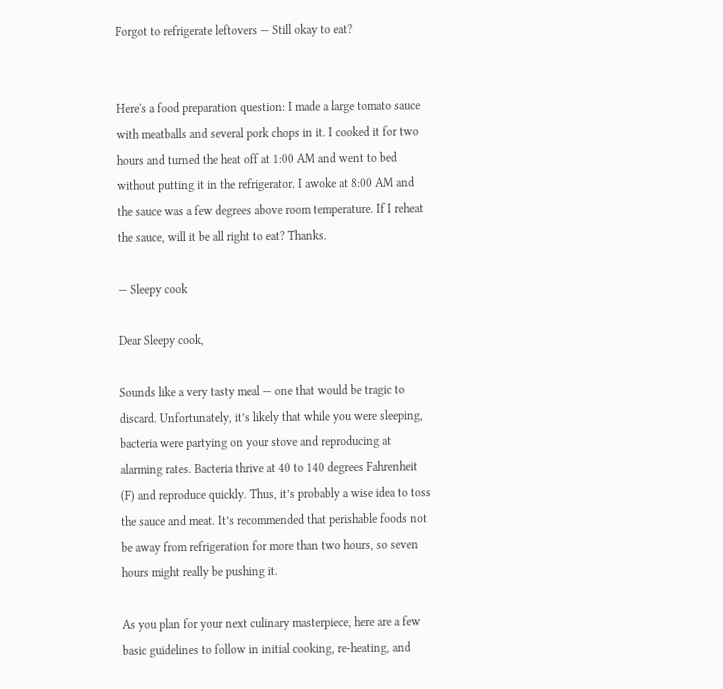Forgot to refrigerate leftovers — Still okay to eat?


Here's a food preparation question: I made a large tomato sauce with meatballs and several pork chops in it. I cooked it for two hours and turned the heat off at 1:00 AM and went to bed without putting it in the refrigerator. I awoke at 8:00 AM and the sauce was a few degrees above room temperature. If I reheat the sauce, will it be all right to eat? Thanks.

— Sleepy cook

Dear Sleepy cook,

Sounds like a very tasty meal — one that would be tragic to discard. Unfortunately, it’s likely that while you were sleeping, bacteria were partying on your stove and reproducing at alarming rates. Bacteria thrive at 40 to 140 degrees Fahrenheit (F) and reproduce quickly. Thus, it’s probably a wise idea to toss the sauce and meat. It’s recommended that perishable foods not be away from refrigeration for more than two hours, so seven hours might really be pushing it.

As you plan for your next culinary masterpiece, here are a few basic guidelines to follow in initial cooking, re-heating, and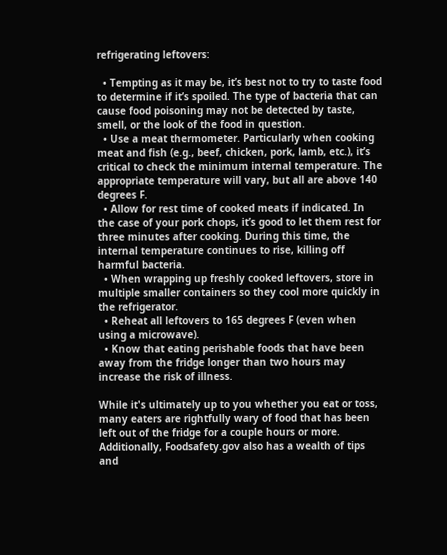refrigerating leftovers:

  • Tempting as it may be, it’s best not to try to taste food to determine if it’s spoiled. The type of bacteria that can cause food poisoning may not be detected by taste, smell, or the look of the food in question.
  • Use a meat thermometer. Particularly when cooking meat and fish (e.g., beef, chicken, pork, lamb, etc.), it’s critical to check the minimum internal temperature. The appropriate temperature will vary, but all are above 140 degrees F.
  • Allow for rest time of cooked meats if indicated. In the case of your pork chops, it’s good to let them rest for three minutes after cooking. During this time, the internal temperature continues to rise, killing off harmful bacteria.
  • When wrapping up freshly cooked leftovers, store in multiple smaller containers so they cool more quickly in the refrigerator.
  • Reheat all leftovers to 165 degrees F (even when using a microwave).
  • Know that eating perishable foods that have been away from the fridge longer than two hours may increase the risk of illness.

While it's ultimately up to you whether you eat or toss, many eaters are rightfully wary of food that has been left out of the fridge for a couple hours or more. Additionally, Foodsafety.gov also has a wealth of tips and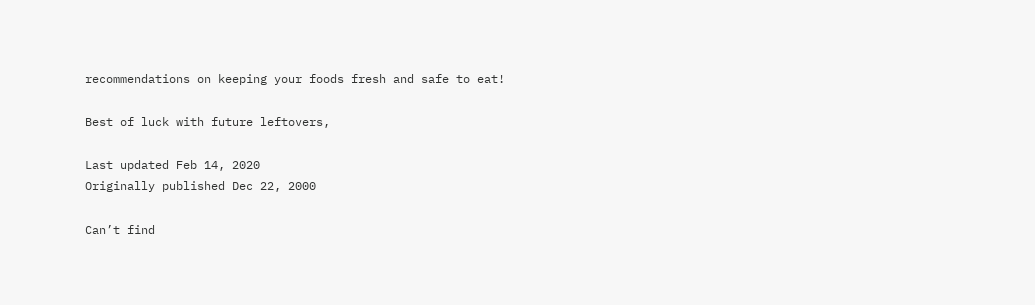recommendations on keeping your foods fresh and safe to eat!

Best of luck with future leftovers,

Last updated Feb 14, 2020
Originally published Dec 22, 2000

Can’t find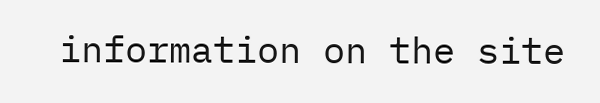information on the site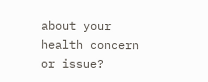about your health concern or issue?